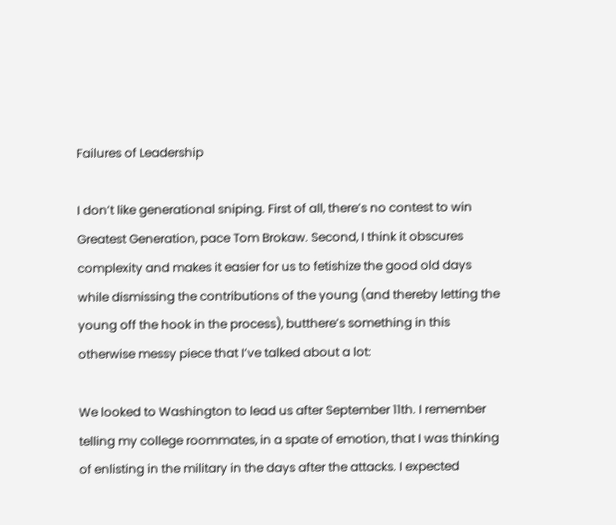Failures of Leadership

I don’t like generational sniping. First of all, there’s no contest to win Greatest Generation, pace Tom Brokaw. Second, I think it obscures complexity and makes it easier for us to fetishize the good old days while dismissing the contributions of the young (and thereby letting the young off the hook in the process), butthere’s something in this otherwise messy piece that I’ve talked about a lot:

We looked to Washington to lead us after September 11th. I remember telling my college roommates, in a spate of emotion, that I was thinking of enlisting in the military in the days after the attacks. I expected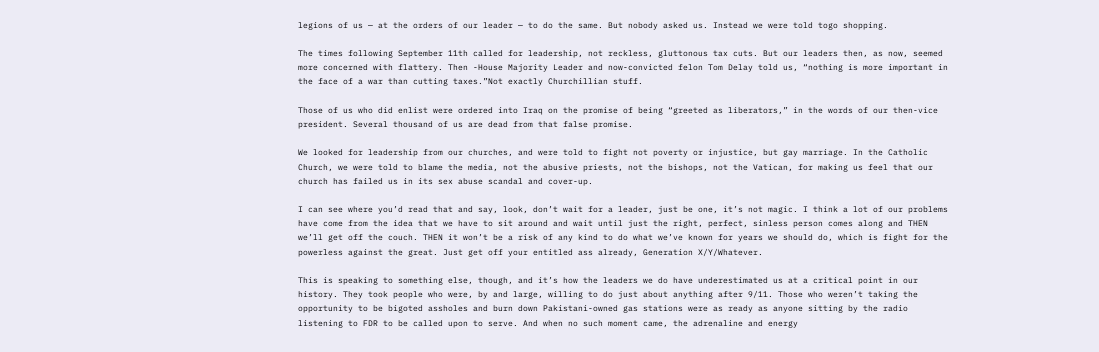legions of us — at the orders of our leader — to do the same. But nobody asked us. Instead we were told togo shopping.

The times following September 11th called for leadership, not reckless, gluttonous tax cuts. But our leaders then, as now, seemed more concerned with flattery. Then -House Majority Leader and now-convicted felon Tom Delay told us, “nothing is more important in the face of a war than cutting taxes.”Not exactly Churchillian stuff.

Those of us who did enlist were ordered into Iraq on the promise of being “greeted as liberators,” in the words of our then-vice president. Several thousand of us are dead from that false promise.

We looked for leadership from our churches, and were told to fight not poverty or injustice, but gay marriage. In the Catholic Church, we were told to blame the media, not the abusive priests, not the bishops, not the Vatican, for making us feel that our church has failed us in its sex abuse scandal and cover-up.

I can see where you’d read that and say, look, don’t wait for a leader, just be one, it’s not magic. I think a lot of our problems have come from the idea that we have to sit around and wait until just the right, perfect, sinless person comes along and THEN we’ll get off the couch. THEN it won’t be a risk of any kind to do what we’ve known for years we should do, which is fight for the powerless against the great. Just get off your entitled ass already, Generation X/Y/Whatever.

This is speaking to something else, though, and it’s how the leaders we do have underestimated us at a critical point in our history. They took people who were, by and large, willing to do just about anything after 9/11. Those who weren’t taking the opportunity to be bigoted assholes and burn down Pakistani-owned gas stations were as ready as anyone sitting by the radio listening to FDR to be called upon to serve. And when no such moment came, the adrenaline and energy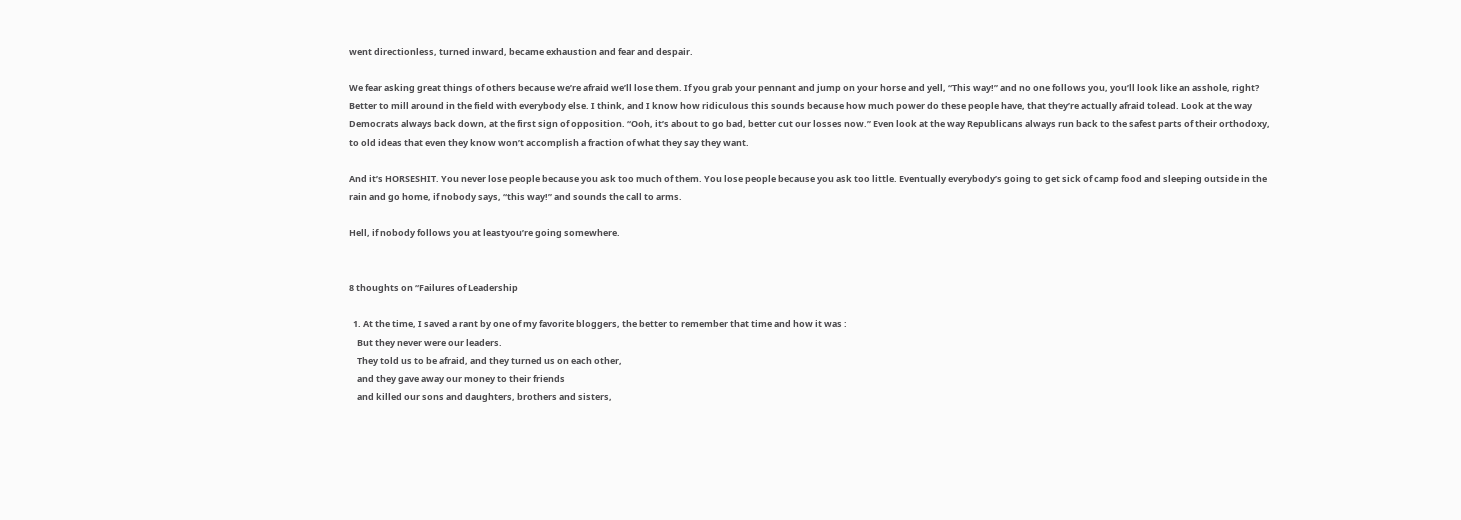went directionless, turned inward, became exhaustion and fear and despair.

We fear asking great things of others because we’re afraid we’ll lose them. If you grab your pennant and jump on your horse and yell, “This way!” and no one follows you, you’ll look like an asshole, right? Better to mill around in the field with everybody else. I think, and I know how ridiculous this sounds because how much power do these people have, that they’re actually afraid tolead. Look at the way Democrats always back down, at the first sign of opposition. “Ooh, it’s about to go bad, better cut our losses now.” Even look at the way Republicans always run back to the safest parts of their orthodoxy, to old ideas that even they know won’t accomplish a fraction of what they say they want.

And it’s HORSESHIT. You never lose people because you ask too much of them. You lose people because you ask too little. Eventually everybody’s going to get sick of camp food and sleeping outside in the rain and go home, if nobody says, “this way!” and sounds the call to arms.

Hell, if nobody follows you at leastyou’re going somewhere.


8 thoughts on “Failures of Leadership

  1. At the time, I saved a rant by one of my favorite bloggers, the better to remember that time and how it was :
    But they never were our leaders.
    They told us to be afraid, and they turned us on each other,
    and they gave away our money to their friends
    and killed our sons and daughters, brothers and sisters,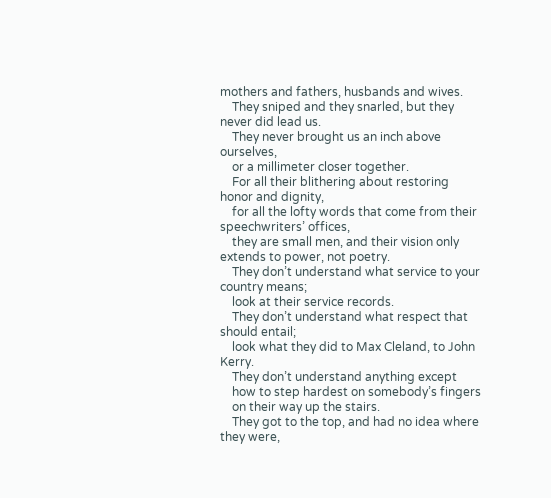mothers and fathers, husbands and wives.
    They sniped and they snarled, but they never did lead us.
    They never brought us an inch above ourselves,
    or a millimeter closer together.
    For all their blithering about restoring honor and dignity,
    for all the lofty words that come from their speechwriters’ offices,
    they are small men, and their vision only extends to power, not poetry.
    They don’t understand what service to your country means;
    look at their service records.
    They don’t understand what respect that should entail;
    look what they did to Max Cleland, to John Kerry.
    They don’t understand anything except
    how to step hardest on somebody’s fingers
    on their way up the stairs.
    They got to the top, and had no idea where they were,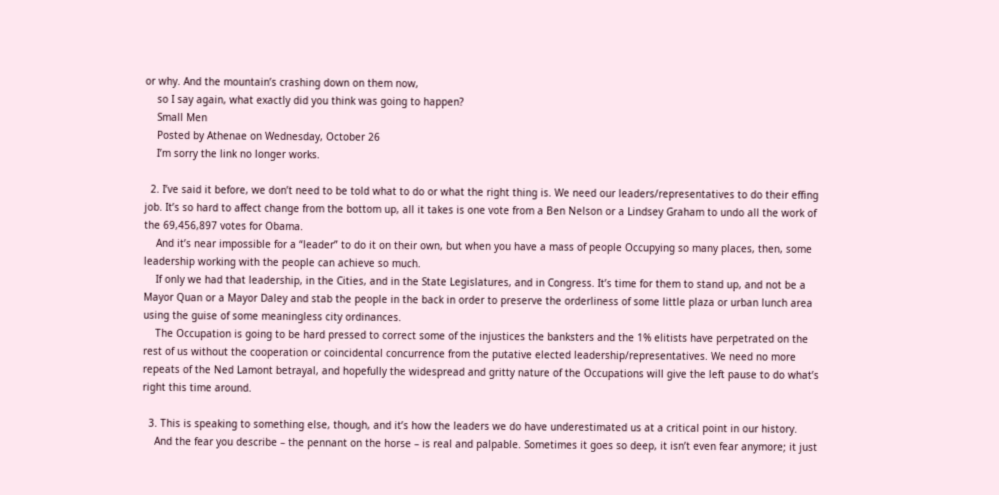or why. And the mountain’s crashing down on them now,
    so I say again, what exactly did you think was going to happen?
    Small Men
    Posted by Athenae on Wednesday, October 26
    I’m sorry the link no longer works.

  2. I’ve said it before, we don’t need to be told what to do or what the right thing is. We need our leaders/representatives to do their effing job. It’s so hard to affect change from the bottom up, all it takes is one vote from a Ben Nelson or a Lindsey Graham to undo all the work of the 69,456,897 votes for Obama.
    And it’s near impossible for a “leader” to do it on their own, but when you have a mass of people Occupying so many places, then, some leadership working with the people can achieve so much.
    If only we had that leadership, in the Cities, and in the State Legislatures, and in Congress. It’s time for them to stand up, and not be a Mayor Quan or a Mayor Daley and stab the people in the back in order to preserve the orderliness of some little plaza or urban lunch area using the guise of some meaningless city ordinances.
    The Occupation is going to be hard pressed to correct some of the injustices the banksters and the 1% elitists have perpetrated on the rest of us without the cooperation or coincidental concurrence from the putative elected leadership/representatives. We need no more repeats of the Ned Lamont betrayal, and hopefully the widespread and gritty nature of the Occupations will give the left pause to do what’s right this time around.

  3. This is speaking to something else, though, and it’s how the leaders we do have underestimated us at a critical point in our history.
    And the fear you describe – the pennant on the horse – is real and palpable. Sometimes it goes so deep, it isn’t even fear anymore; it just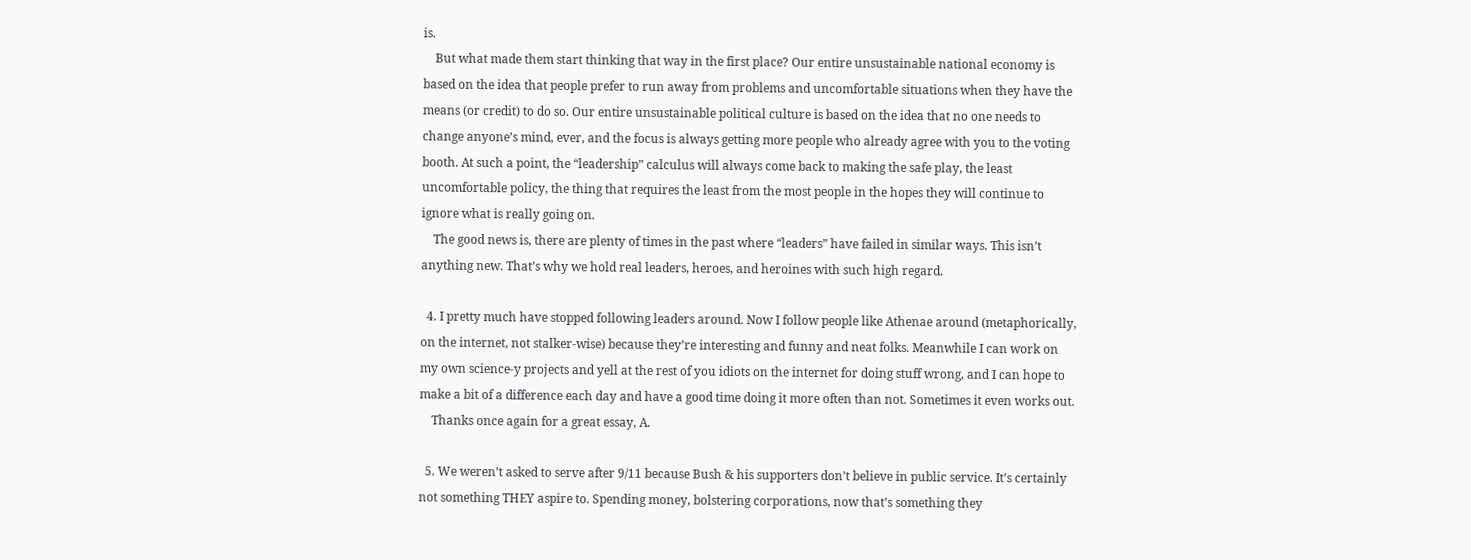is.
    But what made them start thinking that way in the first place? Our entire unsustainable national economy is based on the idea that people prefer to run away from problems and uncomfortable situations when they have the means (or credit) to do so. Our entire unsustainable political culture is based on the idea that no one needs to change anyone’s mind, ever, and the focus is always getting more people who already agree with you to the voting booth. At such a point, the “leadership” calculus will always come back to making the safe play, the least uncomfortable policy, the thing that requires the least from the most people in the hopes they will continue to ignore what is really going on.
    The good news is, there are plenty of times in the past where “leaders” have failed in similar ways. This isn’t anything new. That’s why we hold real leaders, heroes, and heroines with such high regard.

  4. I pretty much have stopped following leaders around. Now I follow people like Athenae around (metaphorically, on the internet, not stalker-wise) because they’re interesting and funny and neat folks. Meanwhile I can work on my own science-y projects and yell at the rest of you idiots on the internet for doing stuff wrong, and I can hope to make a bit of a difference each day and have a good time doing it more often than not. Sometimes it even works out.
    Thanks once again for a great essay, A.

  5. We weren’t asked to serve after 9/11 because Bush & his supporters don’t believe in public service. It’s certainly not something THEY aspire to. Spending money, bolstering corporations, now that’s something they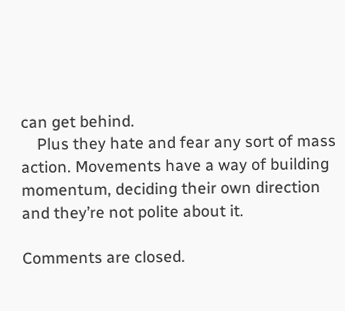can get behind.
    Plus they hate and fear any sort of mass action. Movements have a way of building momentum, deciding their own direction and they’re not polite about it.

Comments are closed.